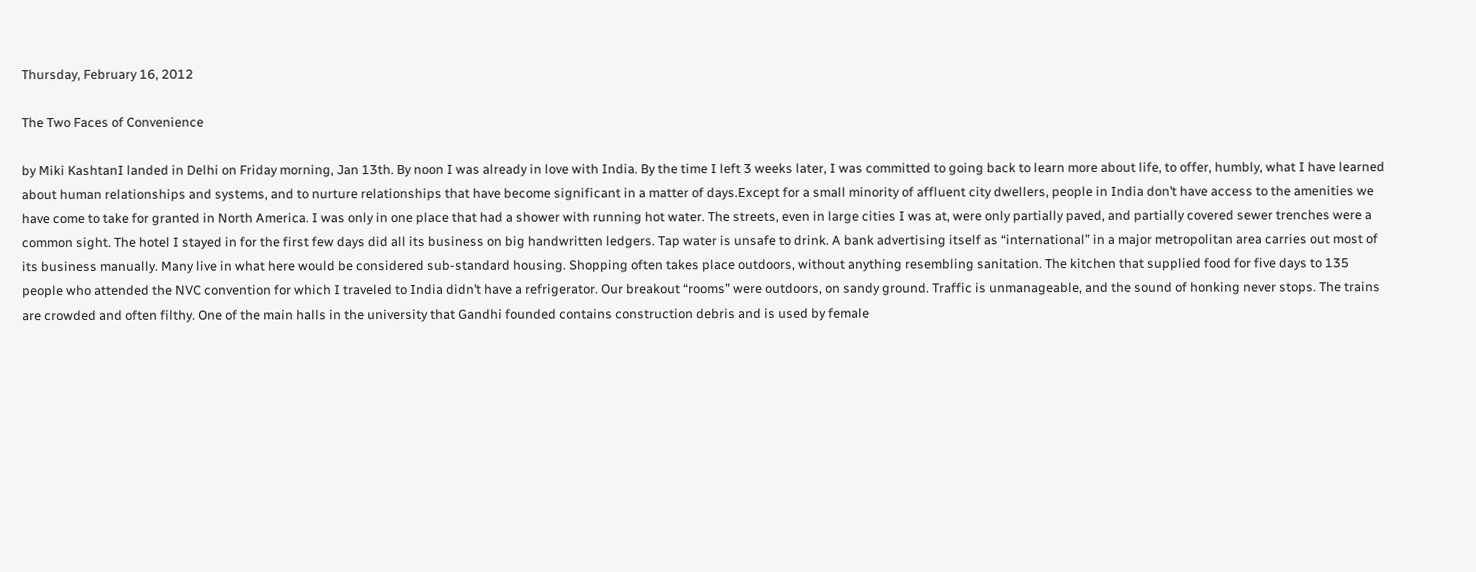Thursday, February 16, 2012

The Two Faces of Convenience

by Miki KashtanI landed in Delhi on Friday morning, Jan 13th. By noon I was already in love with India. By the time I left 3 weeks later, I was committed to going back to learn more about life, to offer, humbly, what I have learned about human relationships and systems, and to nurture relationships that have become significant in a matter of days.Except for a small minority of affluent city dwellers, people in India don’t have access to the amenities we have come to take for granted in North America. I was only in one place that had a shower with running hot water. The streets, even in large cities I was at, were only partially paved, and partially covered sewer trenches were a common sight. The hotel I stayed in for the first few days did all its business on big handwritten ledgers. Tap water is unsafe to drink. A bank advertising itself as “international” in a major metropolitan area carries out most of its business manually. Many live in what here would be considered sub-standard housing. Shopping often takes place outdoors, without anything resembling sanitation. The kitchen that supplied food for five days to 135 people who attended the NVC convention for which I traveled to India didn’t have a refrigerator. Our breakout “rooms” were outdoors, on sandy ground. Traffic is unmanageable, and the sound of honking never stops. The trains are crowded and often filthy. One of the main halls in the university that Gandhi founded contains construction debris and is used by female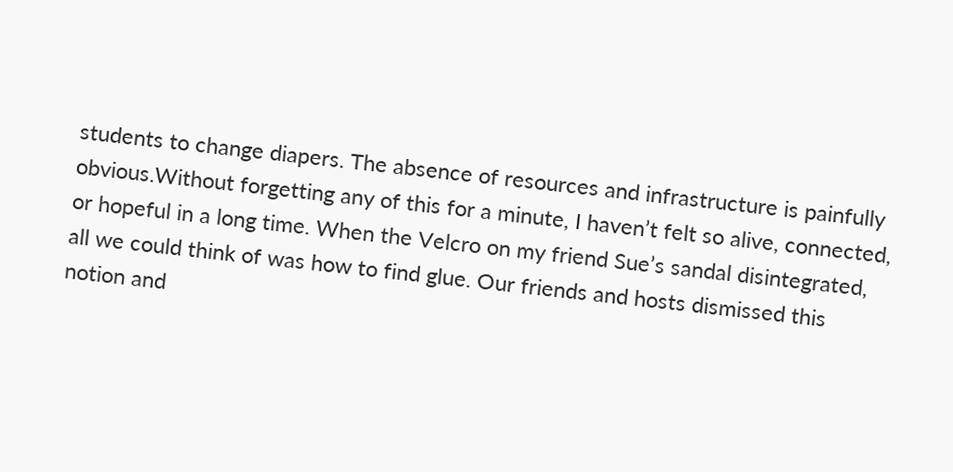students to change diapers. The absence of resources and infrastructure is painfully obvious.Without forgetting any of this for a minute, I haven’t felt so alive, connected, or hopeful in a long time. When the Velcro on my friend Sue’s sandal disintegrated, all we could think of was how to find glue. Our friends and hosts dismissed this notion and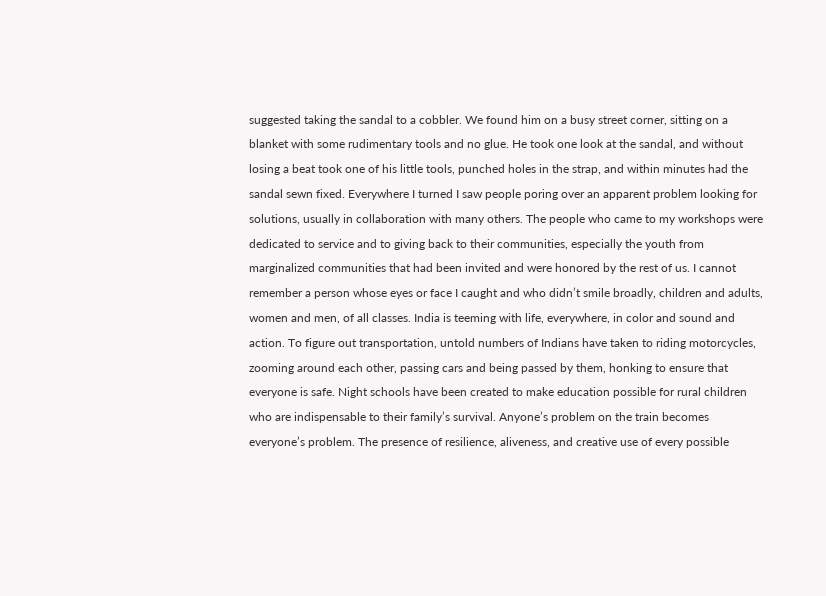suggested taking the sandal to a cobbler. We found him on a busy street corner, sitting on a blanket with some rudimentary tools and no glue. He took one look at the sandal, and without losing a beat took one of his little tools, punched holes in the strap, and within minutes had the sandal sewn fixed. Everywhere I turned I saw people poring over an apparent problem looking for solutions, usually in collaboration with many others. The people who came to my workshops were dedicated to service and to giving back to their communities, especially the youth from marginalized communities that had been invited and were honored by the rest of us. I cannot remember a person whose eyes or face I caught and who didn’t smile broadly, children and adults, women and men, of all classes. India is teeming with life, everywhere, in color and sound and action. To figure out transportation, untold numbers of Indians have taken to riding motorcycles, zooming around each other, passing cars and being passed by them, honking to ensure that everyone is safe. Night schools have been created to make education possible for rural children who are indispensable to their family’s survival. Anyone’s problem on the train becomes everyone’s problem. The presence of resilience, aliveness, and creative use of every possible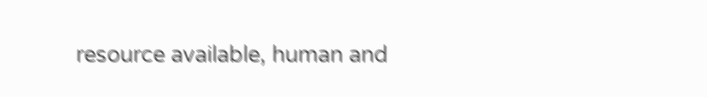resource available, human and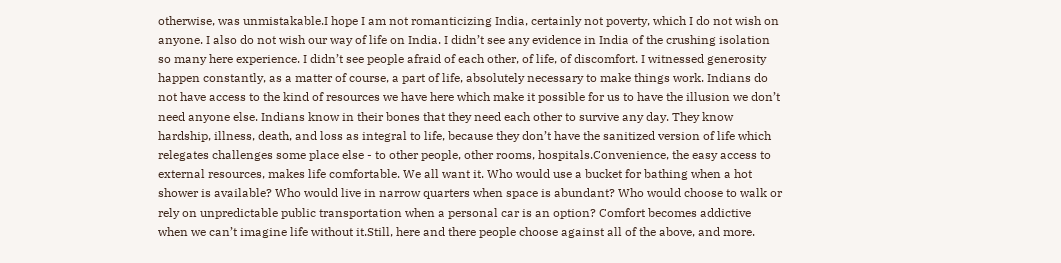otherwise, was unmistakable.I hope I am not romanticizing India, certainly not poverty, which I do not wish on anyone. I also do not wish our way of life on India. I didn’t see any evidence in India of the crushing isolation so many here experience. I didn’t see people afraid of each other, of life, of discomfort. I witnessed generosity happen constantly, as a matter of course, a part of life, absolutely necessary to make things work. Indians do not have access to the kind of resources we have here which make it possible for us to have the illusion we don’t need anyone else. Indians know in their bones that they need each other to survive any day. They know hardship, illness, death, and loss as integral to life, because they don’t have the sanitized version of life which relegates challenges some place else - to other people, other rooms, hospitals.Convenience, the easy access to external resources, makes life comfortable. We all want it. Who would use a bucket for bathing when a hot shower is available? Who would live in narrow quarters when space is abundant? Who would choose to walk or rely on unpredictable public transportation when a personal car is an option? Comfort becomes addictive when we can’t imagine life without it.Still, here and there people choose against all of the above, and more.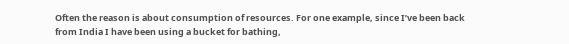Often the reason is about consumption of resources. For one example, since I’ve been back from India I have been using a bucket for bathing,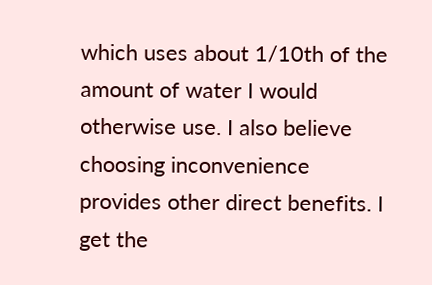which uses about 1/10th of the amount of water I would otherwise use. I also believe choosing inconvenience provides other direct benefits. I get the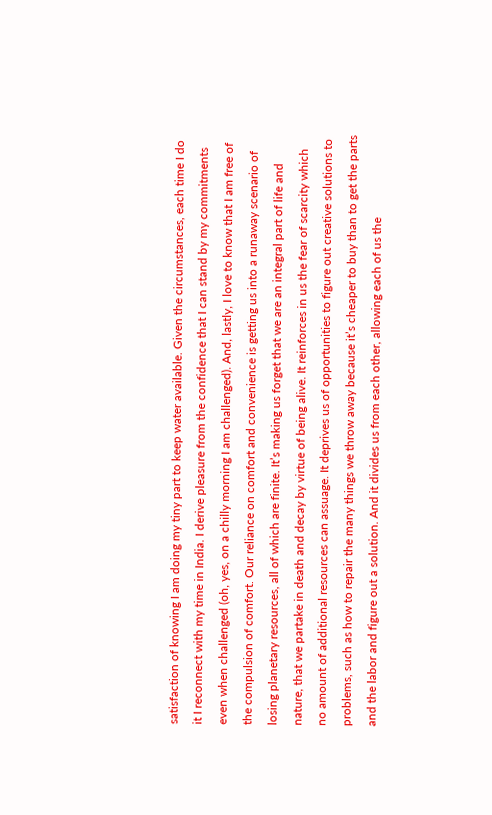satisfaction of knowing I am doing my tiny part to keep water available. Given the circumstances, each time I do it I reconnect with my time in India. I derive pleasure from the confidence that I can stand by my commitments even when challenged (oh, yes, on a chilly morning I am challenged). And, lastly, I love to know that I am free of the compulsion of comfort. Our reliance on comfort and convenience is getting us into a runaway scenario of losing planetary resources, all of which are finite. It’s making us forget that we are an integral part of life and nature, that we partake in death and decay by virtue of being alive. It reinforces in us the fear of scarcity which no amount of additional resources can assuage. It deprives us of opportunities to figure out creative solutions to problems, such as how to repair the many things we throw away because it’s cheaper to buy than to get the parts and the labor and figure out a solution. And it divides us from each other, allowing each of us the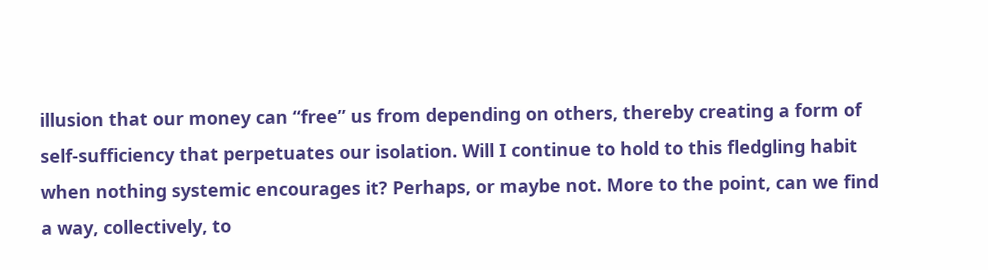illusion that our money can “free” us from depending on others, thereby creating a form of self-sufficiency that perpetuates our isolation. Will I continue to hold to this fledgling habit when nothing systemic encourages it? Perhaps, or maybe not. More to the point, can we find a way, collectively, to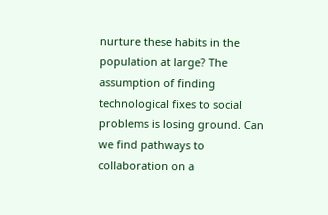nurture these habits in the population at large? The assumption of finding technological fixes to social problems is losing ground. Can we find pathways to collaboration on a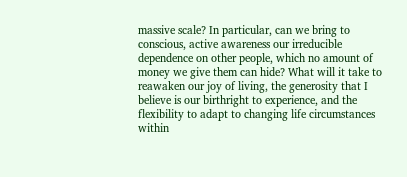massive scale? In particular, can we bring to conscious, active awareness our irreducible dependence on other people, which no amount of money we give them can hide? What will it take to reawaken our joy of living, the generosity that I believe is our birthright to experience, and the flexibility to adapt to changing life circumstances within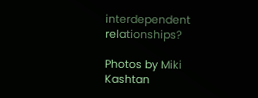interdependent relationships?

Photos by Miki Kashtan